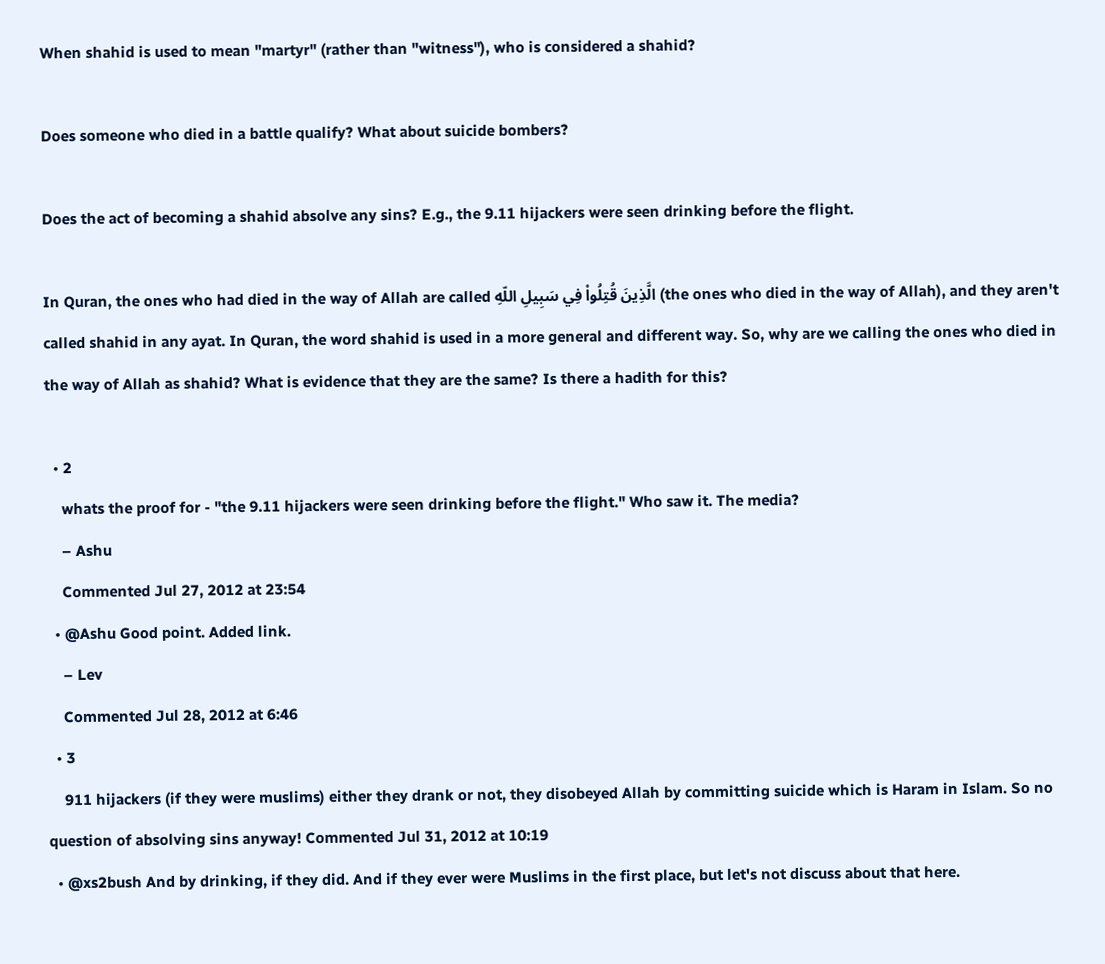When shahid is used to mean "martyr" (rather than "witness"), who is considered a shahid?

Does someone who died in a battle qualify? What about suicide bombers?

Does the act of becoming a shahid absolve any sins? E.g., the 9.11 hijackers were seen drinking before the flight.

In Quran, the ones who had died in the way of Allah are called الَّذِينَ قُتِلُواْ فِي سَبِيلِ اللّهِ (the ones who died in the way of Allah), and they aren't called shahid in any ayat. In Quran, the word shahid is used in a more general and different way. So, why are we calling the ones who died in the way of Allah as shahid? What is evidence that they are the same? Is there a hadith for this?

  • 2
    whats the proof for - "the 9.11 hijackers were seen drinking before the flight." Who saw it. The media?
    – Ashu
    Commented Jul 27, 2012 at 23:54
  • @Ashu Good point. Added link.
    – Lev
    Commented Jul 28, 2012 at 6:46
  • 3
    911 hijackers (if they were muslims) either they drank or not, they disobeyed Allah by committing suicide which is Haram in Islam. So no question of absolving sins anyway! Commented Jul 31, 2012 at 10:19
  • @xs2bush And by drinking, if they did. And if they ever were Muslims in the first place, but let's not discuss about that here.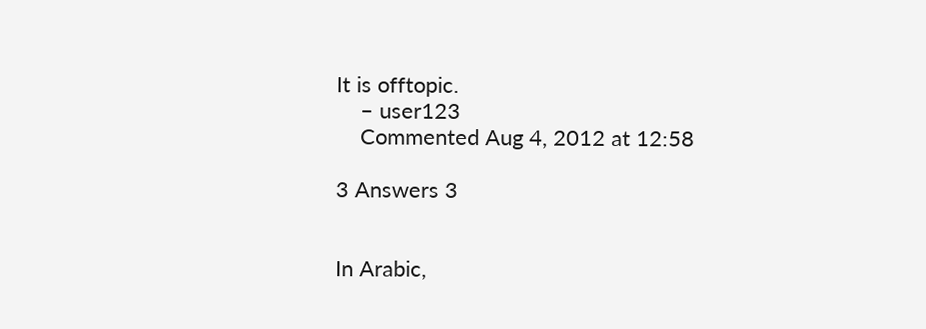It is offtopic.
    – user123
    Commented Aug 4, 2012 at 12:58

3 Answers 3


In Arabic,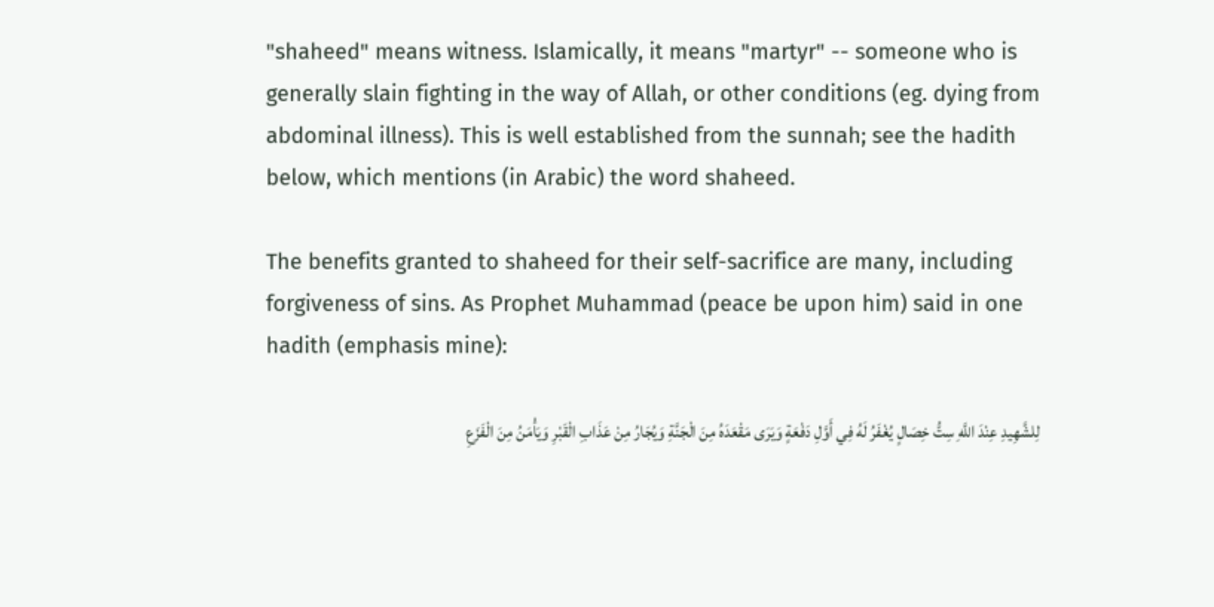"shaheed" means witness. Islamically, it means "martyr" -- someone who is generally slain fighting in the way of Allah, or other conditions (eg. dying from abdominal illness). This is well established from the sunnah; see the hadith below, which mentions (in Arabic) the word shaheed.

The benefits granted to shaheed for their self-sacrifice are many, including forgiveness of sins. As Prophet Muhammad (peace be upon him) said in one hadith (emphasis mine):

لِلشَّهِيدِ عِنْدَ اللَّهِ سِتُّ خِصَالٍ يُغْفَرُ لَهُ فِي أَوَّلِ دَفْعَةٍ وَيَرَى مَقْعَدَهُ مِنَ الْجَنَّةِ وَيُجَارُ مِنْ عَذَابِ الْقَبْرِ وَيَأْمَنُ مِنَ الْفَزَعِ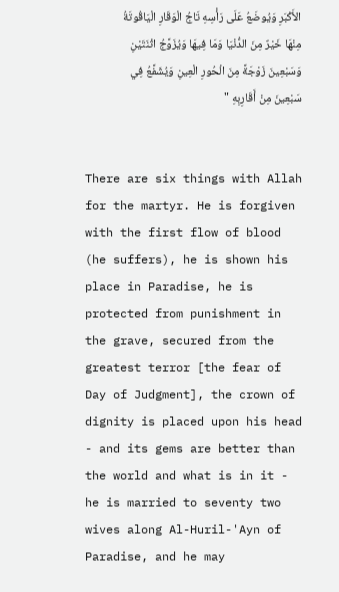الأَكْبَرِ وَيُوضَعُ عَلَى رَأْسِهِ تَاجُ الْوَقَارِ الْيَاقُوتَةُ مِنْهَا خَيْرٌ مِنَ الدُّنْيَا وَمَا فِيهَا وَيُزَوَّجُ اثْنَتَيْنِ وَسَبْعِينَ زَوْجَةً مِنَ الْحُورِ الْعِينِ وَيُشَفَّعُ فِي سَبْعِينَ مِنْ أَقَارِبِهِ "


There are six things with Allah for the martyr. He is forgiven with the first flow of blood (he suffers), he is shown his place in Paradise, he is protected from punishment in the grave, secured from the greatest terror [the fear of Day of Judgment], the crown of dignity is placed upon his head - and its gems are better than the world and what is in it - he is married to seventy two wives along Al-Huril-'Ayn of Paradise, and he may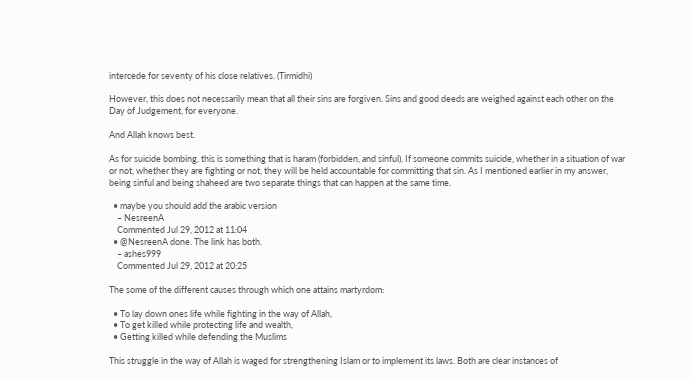intercede for seventy of his close relatives. (Tirmidhi)

However, this does not necessarily mean that all their sins are forgiven. Sins and good deeds are weighed against each other on the Day of Judgement, for everyone.

And Allah knows best.

As for suicide bombing, this is something that is haram (forbidden, and sinful). If someone commits suicide, whether in a situation of war or not, whether they are fighting or not, they will be held accountable for committing that sin. As I mentioned earlier in my answer, being sinful and being shaheed are two separate things that can happen at the same time.

  • maybe you should add the arabic version
    – NesreenA
    Commented Jul 29, 2012 at 11:04
  • @NesreenA done. The link has both.
    – ashes999
    Commented Jul 29, 2012 at 20:25

The some of the different causes through which one attains martyrdom:

  • To lay down ones life while fighting in the way of Allah,
  • To get killed while protecting life and wealth,
  • Getting killed while defending the Muslims

This struggle in the way of Allah is waged for strengthening Islam or to implement its laws. Both are clear instances of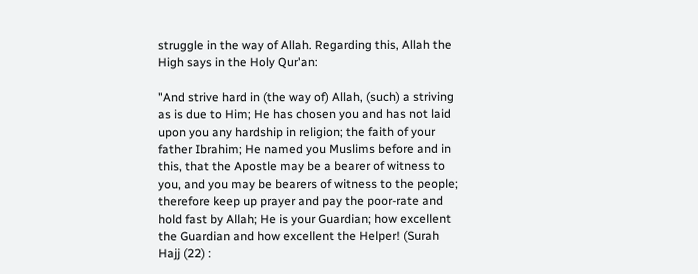struggle in the way of Allah. Regarding this, Allah the High says in the Holy Qur'an:

"And strive hard in (the way of) Allah, (such) a striving as is due to Him; He has chosen you and has not laid upon you any hardship in religion; the faith of your father Ibrahim; He named you Muslims before and in this, that the Apostle may be a bearer of witness to you, and you may be bearers of witness to the people; therefore keep up prayer and pay the poor-rate and hold fast by Allah; He is your Guardian; how excellent the Guardian and how excellent the Helper! (Surah Hajj (22) :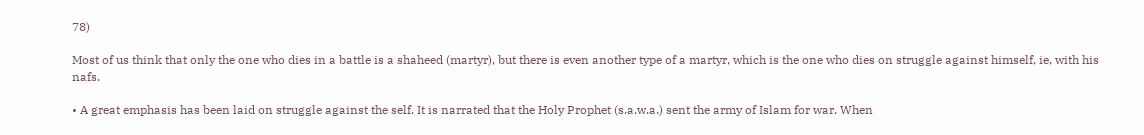78)

Most of us think that only the one who dies in a battle is a shaheed (martyr), but there is even another type of a martyr, which is the one who dies on struggle against himself, ie, with his nafs.

• A great emphasis has been laid on struggle against the self. It is narrated that the Holy Prophet (s.a.w.a.) sent the army of Islam for war. When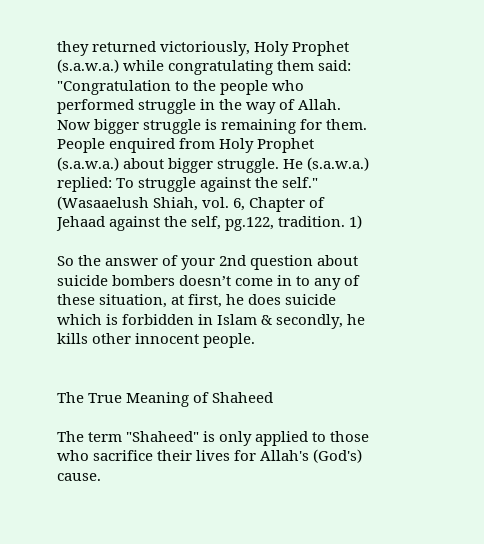they returned victoriously, Holy Prophet (s.a.w.a.) while congratulating them said: "Congratulation to the people who performed struggle in the way of Allah. Now bigger struggle is remaining for them. People enquired from Holy Prophet (s.a.w.a.) about bigger struggle. He (s.a.w.a.) replied: To struggle against the self." (Wasaaelush Shiah, vol. 6, Chapter of Jehaad against the self, pg.122, tradition. 1)

So the answer of your 2nd question about suicide bombers doesn’t come in to any of these situation, at first, he does suicide which is forbidden in Islam & secondly, he kills other innocent people.


The True Meaning of Shaheed

The term "Shaheed" is only applied to those who sacrifice their lives for Allah's (God's) cause.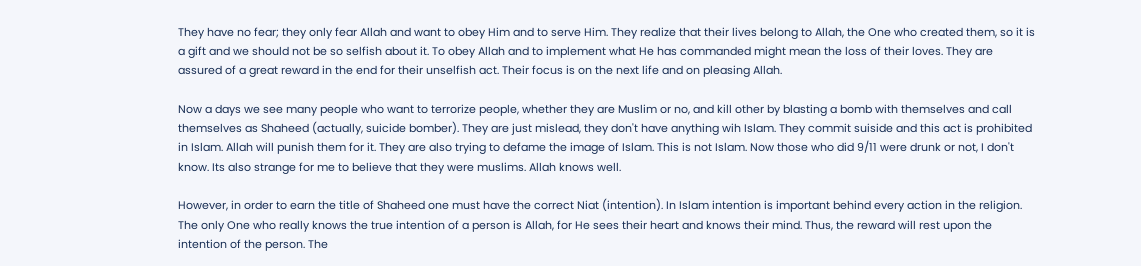They have no fear; they only fear Allah and want to obey Him and to serve Him. They realize that their lives belong to Allah, the One who created them, so it is a gift and we should not be so selfish about it. To obey Allah and to implement what He has commanded might mean the loss of their loves. They are assured of a great reward in the end for their unselfish act. Their focus is on the next life and on pleasing Allah.

Now a days we see many people who want to terrorize people, whether they are Muslim or no, and kill other by blasting a bomb with themselves and call themselves as Shaheed (actually, suicide bomber). They are just mislead, they don't have anything wih Islam. They commit suiside and this act is prohibited in Islam. Allah will punish them for it. They are also trying to defame the image of Islam. This is not Islam. Now those who did 9/11 were drunk or not, I don't know. Its also strange for me to believe that they were muslims. Allah knows well.

However, in order to earn the title of Shaheed one must have the correct Niat (intention). In Islam intention is important behind every action in the religion. The only One who really knows the true intention of a person is Allah, for He sees their heart and knows their mind. Thus, the reward will rest upon the intention of the person. The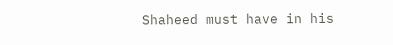Shaheed must have in his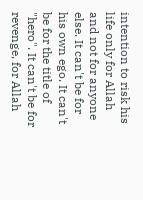intention to risk his life only for Allah and not for anyone else. It can't be for his own ego. It can't be for the title of "hero". It can't be for revenge, for Allah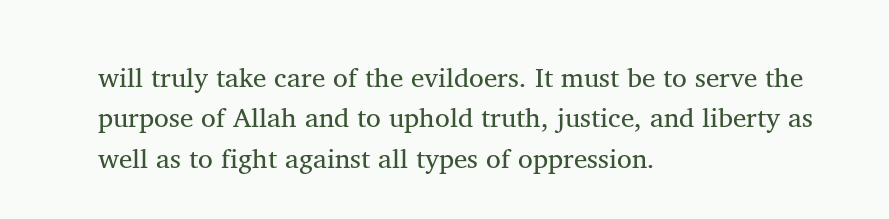will truly take care of the evildoers. It must be to serve the purpose of Allah and to uphold truth, justice, and liberty as well as to fight against all types of oppression.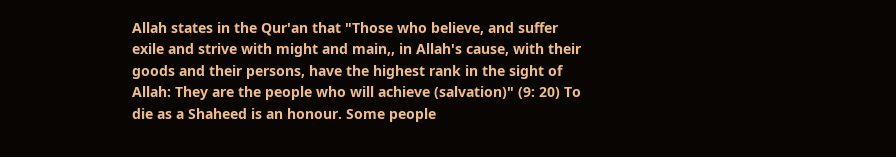Allah states in the Qur'an that "Those who believe, and suffer exile and strive with might and main,, in Allah's cause, with their goods and their persons, have the highest rank in the sight of Allah: They are the people who will achieve (salvation)" (9: 20) To die as a Shaheed is an honour. Some people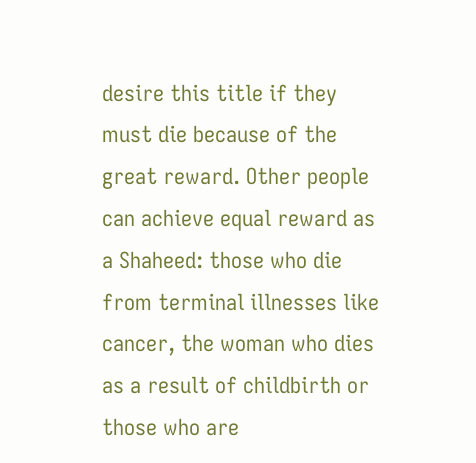desire this title if they must die because of the great reward. Other people can achieve equal reward as a Shaheed: those who die from terminal illnesses like cancer, the woman who dies as a result of childbirth or those who are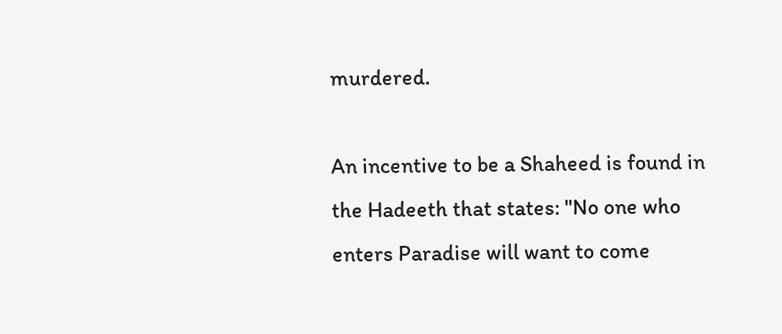murdered.

An incentive to be a Shaheed is found in the Hadeeth that states: "No one who enters Paradise will want to come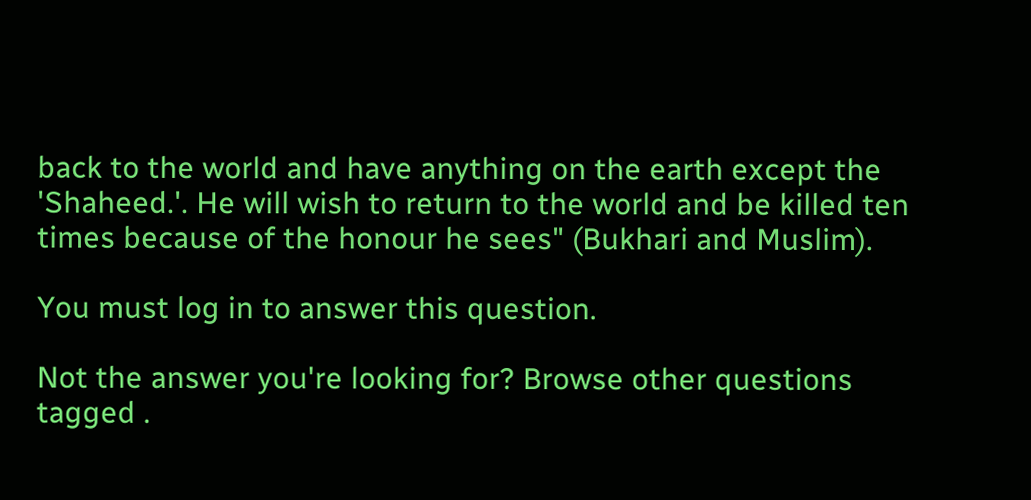back to the world and have anything on the earth except the 'Shaheed.'. He will wish to return to the world and be killed ten times because of the honour he sees" (Bukhari and Muslim).

You must log in to answer this question.

Not the answer you're looking for? Browse other questions tagged .